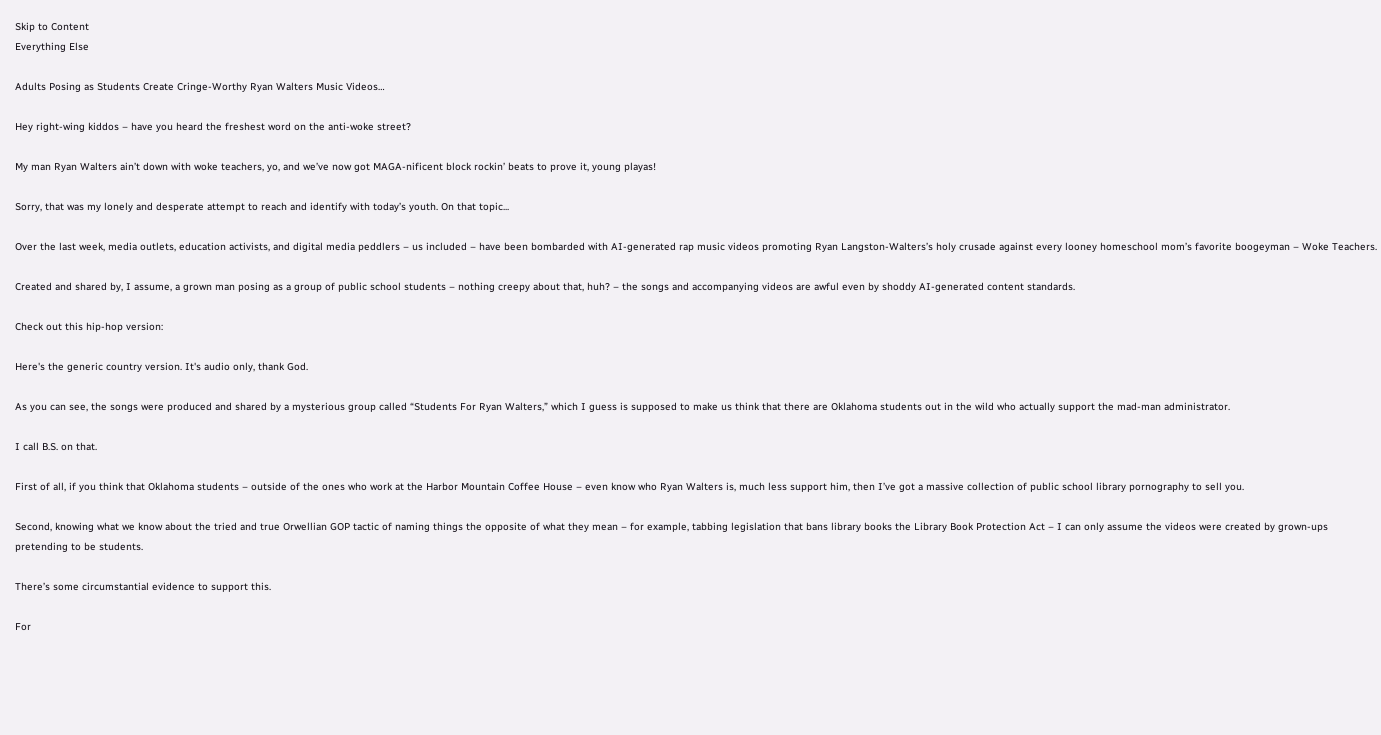Skip to Content
Everything Else

Adults Posing as Students Create Cringe-Worthy Ryan Walters Music Videos…

Hey right-wing kiddos – have you heard the freshest word on the anti-woke street?

My man Ryan Walters ain’t down with woke teachers, yo, and we’ve now got MAGA-nificent block rockin’ beats to prove it, young playas!

Sorry, that was my lonely and desperate attempt to reach and identify with today’s youth. On that topic...

Over the last week, media outlets, education activists, and digital media peddlers – us included – have been bombarded with AI-generated rap music videos promoting Ryan Langston-Walters’s holy crusade against every looney homeschool mom’s favorite boogeyman – Woke Teachers.

Created and shared by, I assume, a grown man posing as a group of public school students – nothing creepy about that, huh? – the songs and accompanying videos are awful even by shoddy AI-generated content standards.

Check out this hip-hop version:

Here's the generic country version. It's audio only, thank God.

As you can see, the songs were produced and shared by a mysterious group called “Students For Ryan Walters,” which I guess is supposed to make us think that there are Oklahoma students out in the wild who actually support the mad-man administrator.

I call B.S. on that.

First of all, if you think that Oklahoma students – outside of the ones who work at the Harbor Mountain Coffee House – even know who Ryan Walters is, much less support him, then I’ve got a massive collection of public school library pornography to sell you.

Second, knowing what we know about the tried and true Orwellian GOP tactic of naming things the opposite of what they mean – for example, tabbing legislation that bans library books the Library Book Protection Act – I can only assume the videos were created by grown-ups pretending to be students.

There’s some circumstantial evidence to support this.

For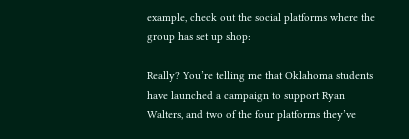example, check out the social platforms where the group has set up shop:

Really? You’re telling me that Oklahoma students have launched a campaign to support Ryan Walters, and two of the four platforms they’ve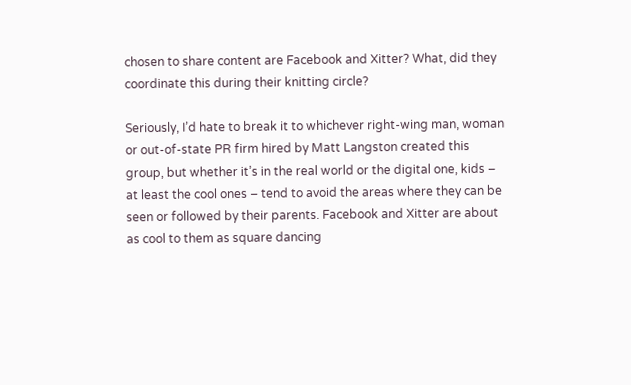chosen to share content are Facebook and Xitter? What, did they coordinate this during their knitting circle?

Seriously, I’d hate to break it to whichever right-wing man, woman or out-of-state PR firm hired by Matt Langston created this group, but whether it’s in the real world or the digital one, kids – at least the cool ones – tend to avoid the areas where they can be seen or followed by their parents. Facebook and Xitter are about as cool to them as square dancing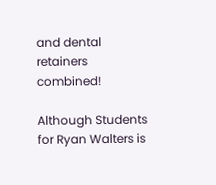and dental retainers combined!

Although Students for Ryan Walters is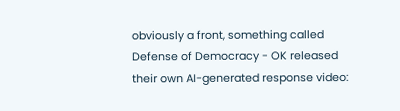obviously a front, something called Defense of Democracy - OK released their own AI-generated response video: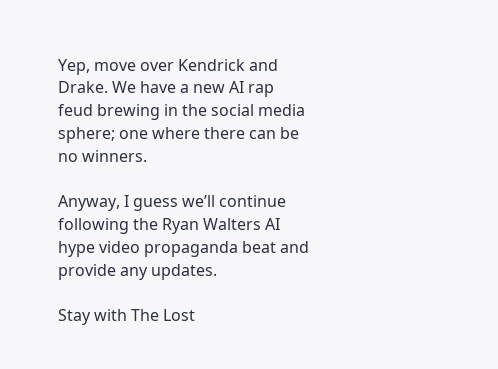Yep, move over Kendrick and Drake. We have a new AI rap feud brewing in the social media sphere; one where there can be no winners.

Anyway, I guess we’ll continue following the Ryan Walters AI hype video propaganda beat and provide any updates.

Stay with The Lost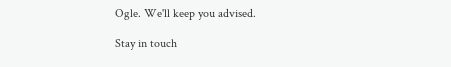Ogle. We'll keep you advised.

Stay in touch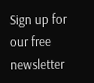Sign up for our free newsletter